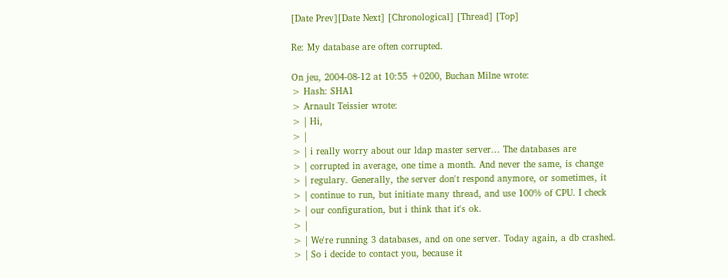[Date Prev][Date Next] [Chronological] [Thread] [Top]

Re: My database are often corrupted.

On jeu, 2004-08-12 at 10:55 +0200, Buchan Milne wrote:
> Hash: SHA1
> Arnault Teissier wrote:
> | Hi,
> |
> | i really worry about our ldap master server... The databases are
> | corrupted in average, one time a month. And never the same, is change
> | regulary. Generally, the server don't respond anymore, or sometimes, it
> | continue to run, but initiate many thread, and use 100% of CPU. I check
> | our configuration, but i think that it's ok.
> |
> | We're running 3 databases, and on one server. Today again, a db crashed.
> | So i decide to contact you, because it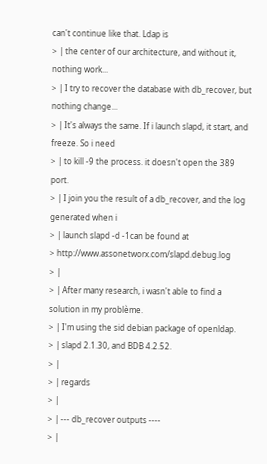can't continue like that. Ldap is
> | the center of our architecture, and without it, nothing work...
> | I try to recover the database with db_recover, but nothing change...
> | It's always the same. If i launch slapd, it start, and freeze. So i need
> | to kill -9 the process. it doesn't open the 389 port.
> | I join you the result of a db_recover, and the log generated when i
> | launch slapd -d -1can be found at
> http://www.assonetworx.com/slapd.debug.log
> |
> | After many research, i wasn't able to find a solution in my problème.
> | I'm using the sid debian package of openldap.
> | slapd 2.1.30, and BDB 4.2.52.
> |
> | regards
> |
> | --- db_recover outputs ----
> |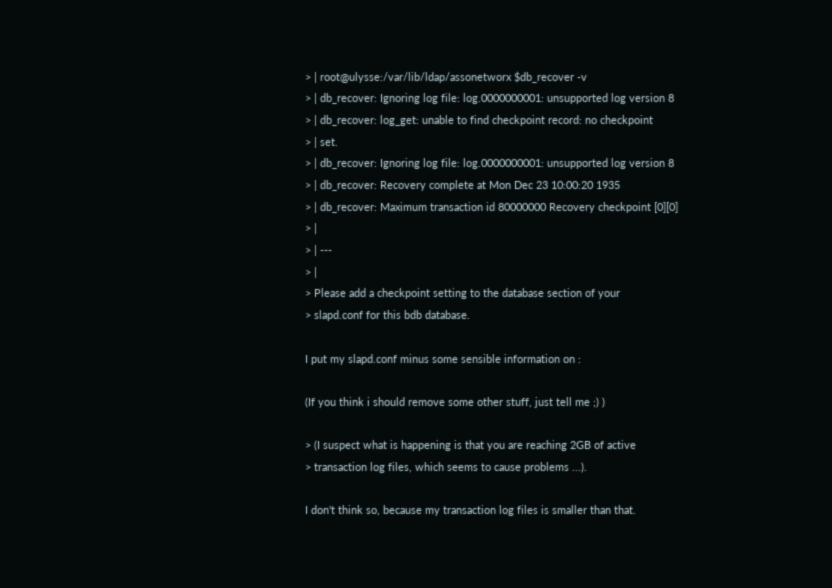> | root@ulysse:/var/lib/ldap/assonetworx $db_recover -v
> | db_recover: Ignoring log file: log.0000000001: unsupported log version 8
> | db_recover: log_get: unable to find checkpoint record: no checkpoint
> | set.
> | db_recover: Ignoring log file: log.0000000001: unsupported log version 8
> | db_recover: Recovery complete at Mon Dec 23 10:00:20 1935
> | db_recover: Maximum transaction id 80000000 Recovery checkpoint [0][0]
> |
> | ---
> |
> Please add a checkpoint setting to the database section of your
> slapd.conf for this bdb database.

I put my slapd.conf minus some sensible information on :

(If you think i should remove some other stuff, just tell me ;) )

> (I suspect what is happening is that you are reaching 2GB of active
> transaction log files, which seems to cause problems ...).

I don't think so, because my transaction log files is smaller than that.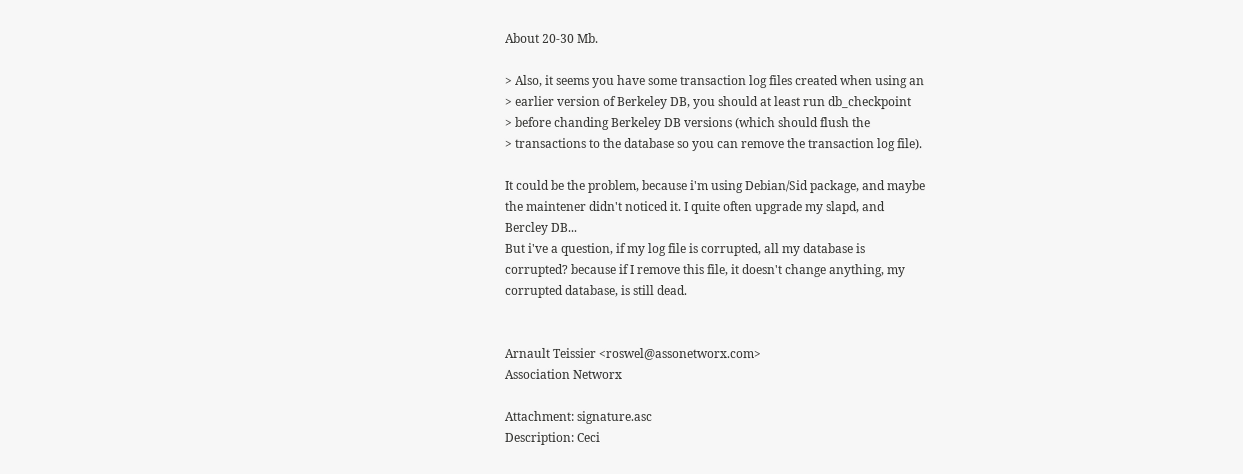About 20-30 Mb.

> Also, it seems you have some transaction log files created when using an
> earlier version of Berkeley DB, you should at least run db_checkpoint
> before chanding Berkeley DB versions (which should flush the
> transactions to the database so you can remove the transaction log file).

It could be the problem, because i'm using Debian/Sid package, and maybe
the maintener didn't noticed it. I quite often upgrade my slapd, and
Bercley DB...
But i've a question, if my log file is corrupted, all my database is
corrupted? because if I remove this file, it doesn't change anything, my
corrupted database, is still dead.


Arnault Teissier <roswel@assonetworx.com>
Association Networx

Attachment: signature.asc
Description: Ceci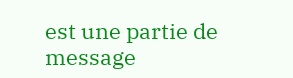est une partie de message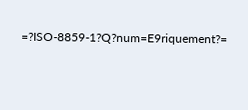=?ISO-8859-1?Q?num=E9riquement?=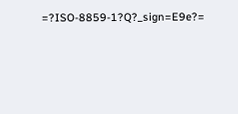=?ISO-8859-1?Q?_sign=E9e?=